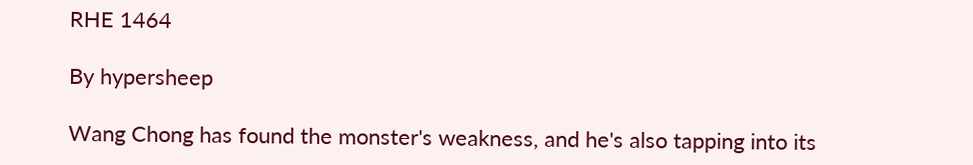RHE 1464

By hypersheep

Wang Chong has found the monster's weakness, and he's also tapping into its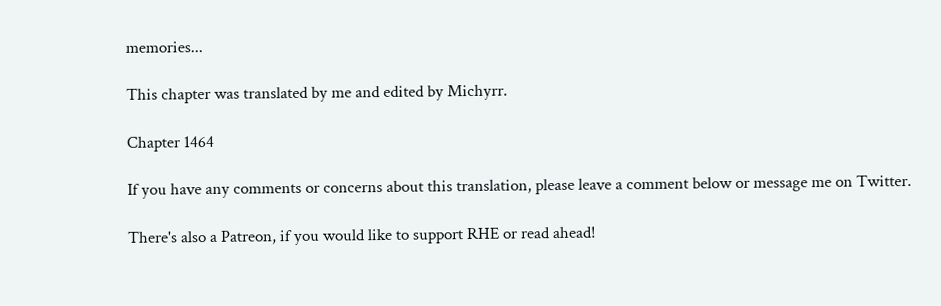memories...

This chapter was translated by me and edited by Michyrr.

Chapter 1464

If you have any comments or concerns about this translation, please leave a comment below or message me on Twitter.

There's also a Patreon, if you would like to support RHE or read ahead!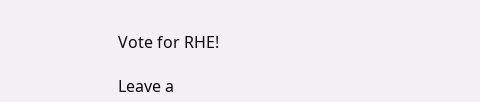Vote for RHE!

Leave a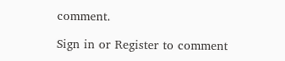comment.

Sign in or Register to comment